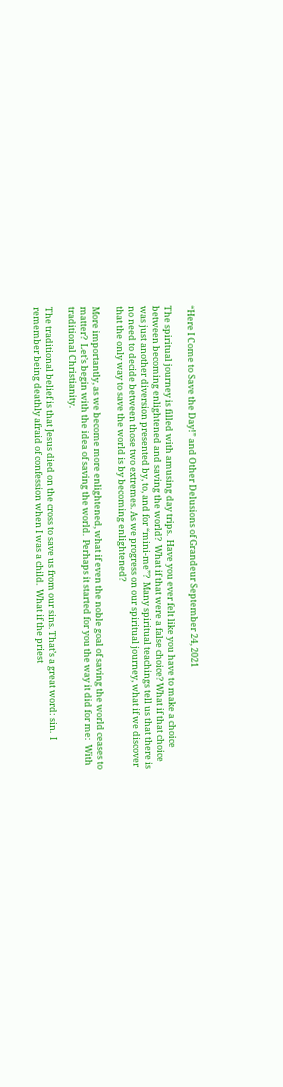“Here I Come to Save the Day!” and Other Delusions of Grandeur September 24, 2021

The spiritual journey is filled with amusing day trips.  Have you ever felt like you have to make a choice between becoming enlightened and saving the world?  What if that were a false choice? What if that choice was just another diversion presented by, to, and for “mini-me”?  Many spiritual teachings tell us that there is no need to decide between those two extremes. As we progress on our spiritual journey, what if we discover that the only way to save the world is by becoming enlightened?

More importantly, as we become more enlightened, what if even the noble goal of saving the world ceases to matter?  Let’s begin with the idea of saving the world.  Perhaps it started for you the way it did for me:  With traditional Christianity.

The traditional belief is that Jesus died on the cross to save us from our sins. That’s a great word: sin.  I remember being deathly afraid of confession when I was a child.  What if the priest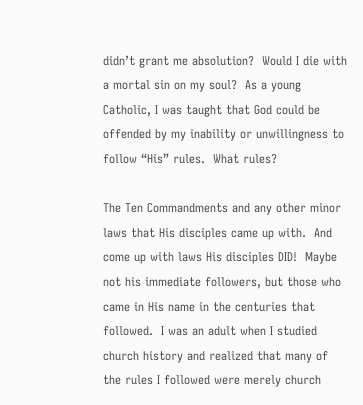didn’t grant me absolution?  Would I die with a mortal sin on my soul?  As a young Catholic, I was taught that God could be offended by my inability or unwillingness to follow “His” rules.  What rules?

The Ten Commandments and any other minor laws that His disciples came up with.  And come up with laws His disciples DID!  Maybe not his immediate followers, but those who came in His name in the centuries that followed.  I was an adult when I studied church history and realized that many of the rules I followed were merely church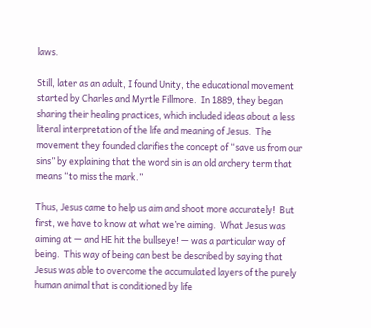laws.

Still, later as an adult, I found Unity, the educational movement started by Charles and Myrtle Fillmore.  In 1889, they began sharing their healing practices, which included ideas about a less literal interpretation of the life and meaning of Jesus.  The movement they founded clarifies the concept of “save us from our sins” by explaining that the word sin is an old archery term that means “to miss the mark.”

Thus, Jesus came to help us aim and shoot more accurately!  But first, we have to know at what we’re aiming.  What Jesus was aiming at — and HE hit the bullseye! — was a particular way of being.  This way of being can best be described by saying that Jesus was able to overcome the accumulated layers of the purely human animal that is conditioned by life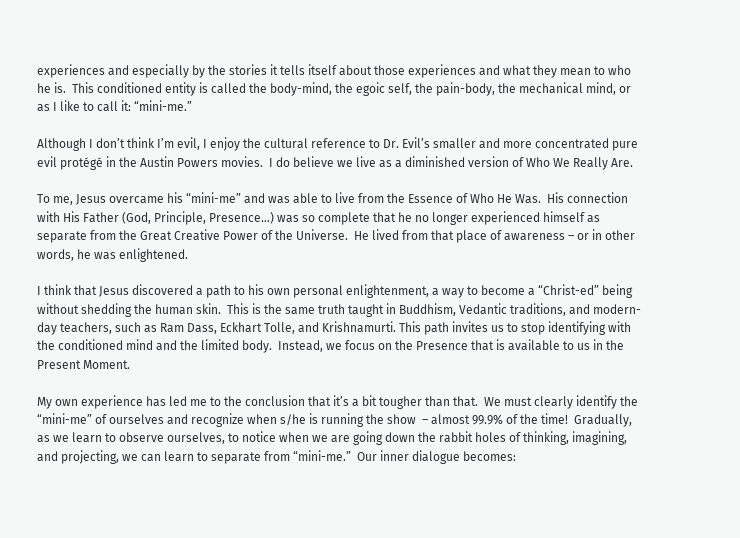experiences and especially by the stories it tells itself about those experiences and what they mean to who he is.  This conditioned entity is called the body-mind, the egoic self, the pain-body, the mechanical mind, or as I like to call it: “mini-me.”

Although I don’t think I’m evil, I enjoy the cultural reference to Dr. Evil’s smaller and more concentrated pure evil protégé in the Austin Powers movies.  I do believe we live as a diminished version of Who We Really Are.

To me, Jesus overcame his “mini-me” and was able to live from the Essence of Who He Was.  His connection with His Father (God, Principle, Presence…) was so complete that he no longer experienced himself as separate from the Great Creative Power of the Universe.  He lived from that place of awareness – or in other words, he was enlightened.

I think that Jesus discovered a path to his own personal enlightenment, a way to become a “Christ-ed” being without shedding the human skin.  This is the same truth taught in Buddhism, Vedantic traditions, and modern-day teachers, such as Ram Dass, Eckhart Tolle, and Krishnamurti. This path invites us to stop identifying with the conditioned mind and the limited body.  Instead, we focus on the Presence that is available to us in the Present Moment.

My own experience has led me to the conclusion that it’s a bit tougher than that.  We must clearly identify the “mini-me” of ourselves and recognize when s/he is running the show  – almost 99.9% of the time!  Gradually, as we learn to observe ourselves, to notice when we are going down the rabbit holes of thinking, imagining, and projecting, we can learn to separate from “mini-me.”  Our inner dialogue becomes: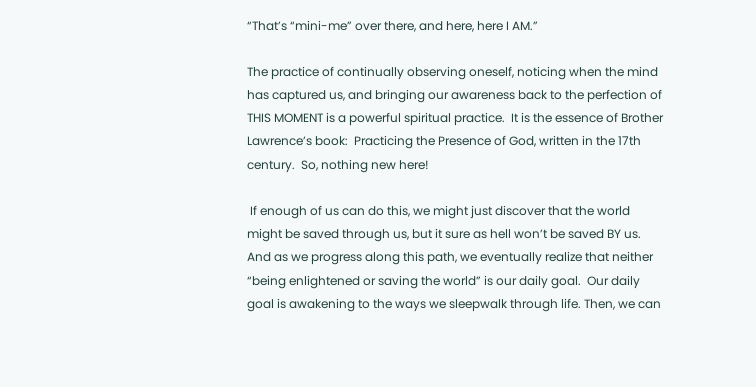“That’s “mini-me” over there, and here, here I AM.”

The practice of continually observing oneself, noticing when the mind has captured us, and bringing our awareness back to the perfection of THIS MOMENT is a powerful spiritual practice.  It is the essence of Brother Lawrence’s book:  Practicing the Presence of God, written in the 17th century.  So, nothing new here!

 If enough of us can do this, we might just discover that the world might be saved through us, but it sure as hell won’t be saved BY us.  And as we progress along this path, we eventually realize that neither “being enlightened or saving the world” is our daily goal.  Our daily goal is awakening to the ways we sleepwalk through life. Then, we can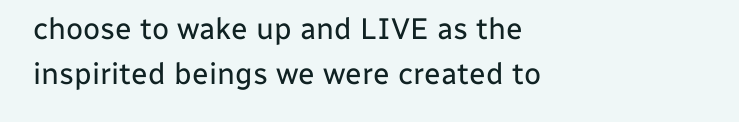choose to wake up and LIVE as the inspirited beings we were created to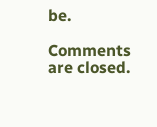be.

Comments are closed.